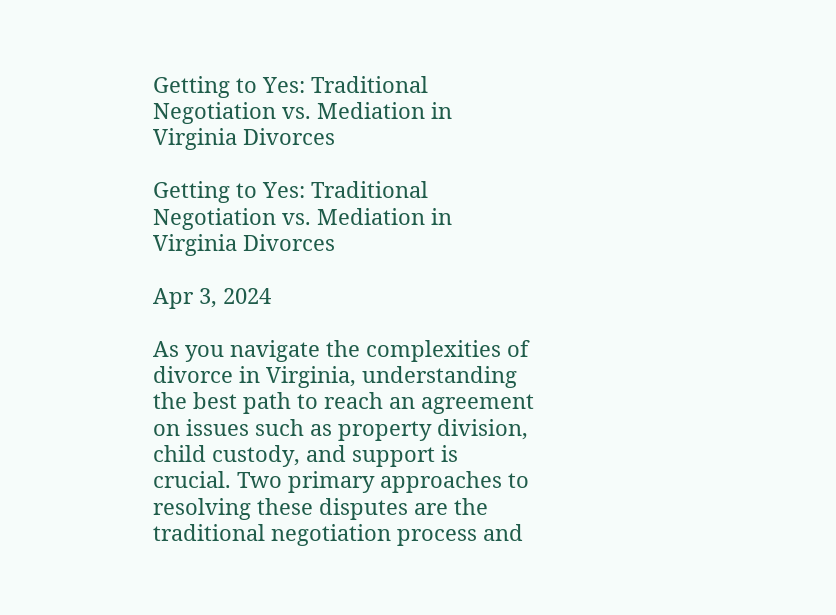Getting to Yes: Traditional Negotiation vs. Mediation in Virginia Divorces

Getting to Yes: Traditional Negotiation vs. Mediation in Virginia Divorces

Apr 3, 2024

As you navigate the complexities of divorce in Virginia, understanding the best path to reach an agreement on issues such as property division, child custody, and support is crucial. Two primary approaches to resolving these disputes are the traditional negotiation process and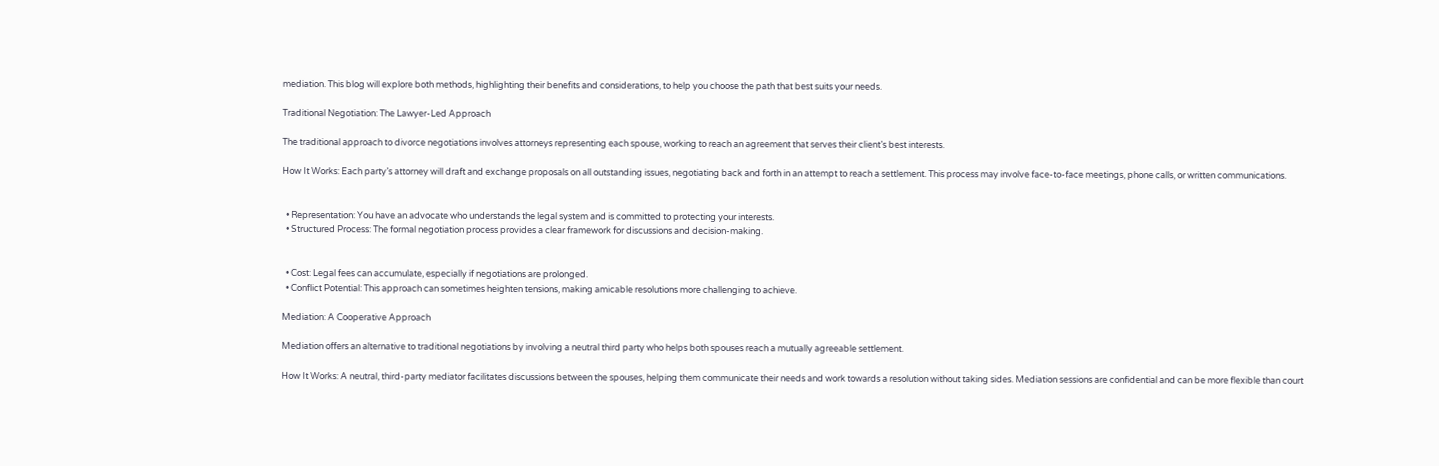mediation. This blog will explore both methods, highlighting their benefits and considerations, to help you choose the path that best suits your needs.

Traditional Negotiation: The Lawyer-Led Approach

The traditional approach to divorce negotiations involves attorneys representing each spouse, working to reach an agreement that serves their client’s best interests.

How It Works: Each party’s attorney will draft and exchange proposals on all outstanding issues, negotiating back and forth in an attempt to reach a settlement. This process may involve face-to-face meetings, phone calls, or written communications.


  • Representation: You have an advocate who understands the legal system and is committed to protecting your interests.
  • Structured Process: The formal negotiation process provides a clear framework for discussions and decision-making.


  • Cost: Legal fees can accumulate, especially if negotiations are prolonged.
  • Conflict Potential: This approach can sometimes heighten tensions, making amicable resolutions more challenging to achieve.

Mediation: A Cooperative Approach

Mediation offers an alternative to traditional negotiations by involving a neutral third party who helps both spouses reach a mutually agreeable settlement.

How It Works: A neutral, third-party mediator facilitates discussions between the spouses, helping them communicate their needs and work towards a resolution without taking sides. Mediation sessions are confidential and can be more flexible than court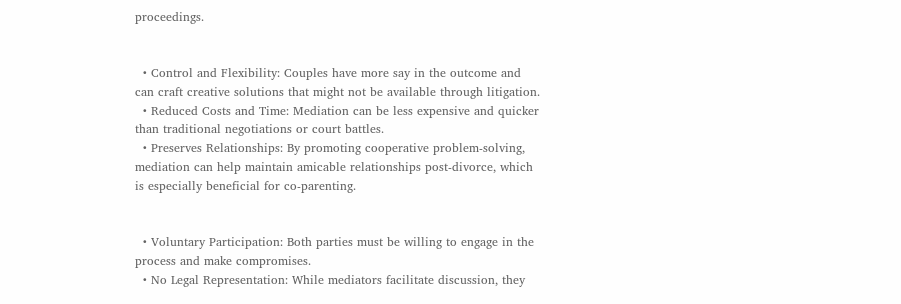proceedings.


  • Control and Flexibility: Couples have more say in the outcome and can craft creative solutions that might not be available through litigation.
  • Reduced Costs and Time: Mediation can be less expensive and quicker than traditional negotiations or court battles.
  • Preserves Relationships: By promoting cooperative problem-solving, mediation can help maintain amicable relationships post-divorce, which is especially beneficial for co-parenting.


  • Voluntary Participation: Both parties must be willing to engage in the process and make compromises.
  • No Legal Representation: While mediators facilitate discussion, they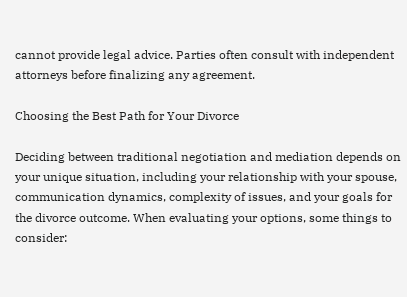cannot provide legal advice. Parties often consult with independent attorneys before finalizing any agreement.

Choosing the Best Path for Your Divorce

Deciding between traditional negotiation and mediation depends on your unique situation, including your relationship with your spouse, communication dynamics, complexity of issues, and your goals for the divorce outcome. When evaluating your options, some things to consider: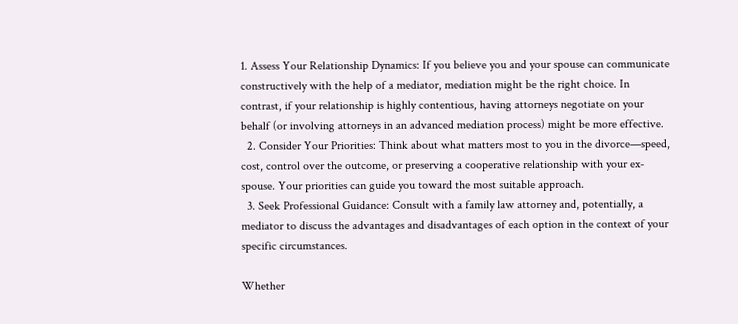1. Assess Your Relationship Dynamics: If you believe you and your spouse can communicate constructively with the help of a mediator, mediation might be the right choice. In contrast, if your relationship is highly contentious, having attorneys negotiate on your behalf (or involving attorneys in an advanced mediation process) might be more effective.
  2. Consider Your Priorities: Think about what matters most to you in the divorce—speed, cost, control over the outcome, or preserving a cooperative relationship with your ex-spouse. Your priorities can guide you toward the most suitable approach.
  3. Seek Professional Guidance: Consult with a family law attorney and, potentially, a mediator to discuss the advantages and disadvantages of each option in the context of your specific circumstances.

Whether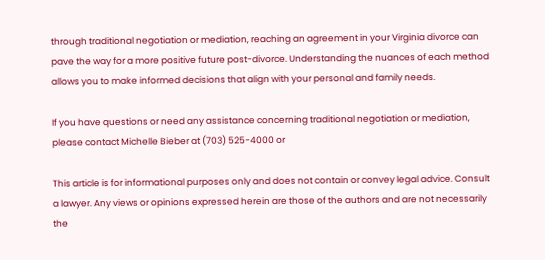through traditional negotiation or mediation, reaching an agreement in your Virginia divorce can pave the way for a more positive future post-divorce. Understanding the nuances of each method allows you to make informed decisions that align with your personal and family needs.

If you have questions or need any assistance concerning traditional negotiation or mediation, please contact Michelle Bieber at (703) 525-4000 or

This article is for informational purposes only and does not contain or convey legal advice. Consult a lawyer. Any views or opinions expressed herein are those of the authors and are not necessarily the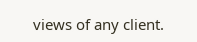views of any client.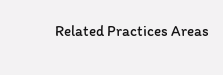Related Practices Areas